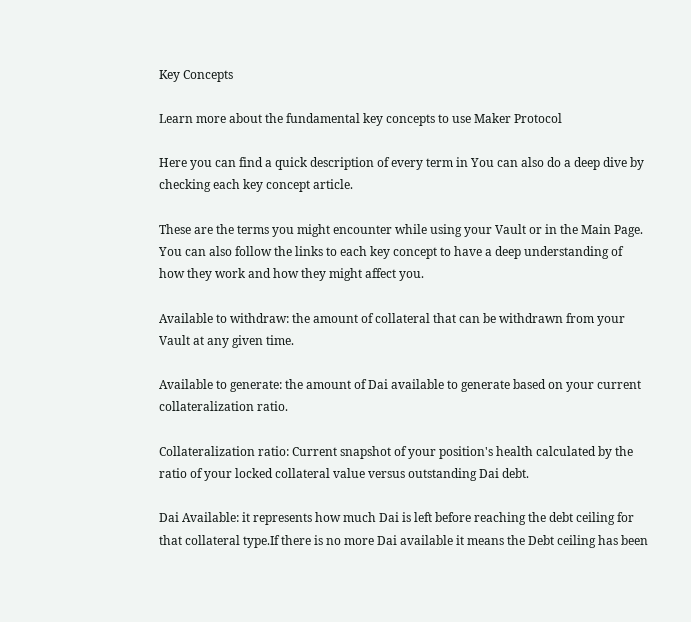Key Concepts

Learn more about the fundamental key concepts to use Maker Protocol

Here you can find a quick description of every term in You can also do a deep dive by checking each key concept article.

These are the terms you might encounter while using your Vault or in the Main Page. You can also follow the links to each key concept to have a deep understanding of how they work and how they might affect you.

Available to withdraw: the amount of collateral that can be withdrawn from your Vault at any given time.

Available to generate: the amount of Dai available to generate based on your current collateralization ratio.

Collateralization ratio: Current snapshot of your position's health calculated by the ratio of your locked collateral value versus outstanding Dai debt.

Dai Available: it represents how much Dai is left before reaching the debt ceiling for that collateral type.If there is no more Dai available it means the Debt ceiling has been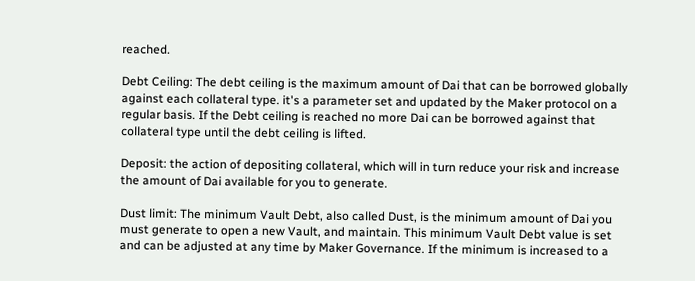reached.

Debt Ceiling: The debt ceiling is the maximum amount of Dai that can be borrowed globally against each collateral type. it's a parameter set and updated by the Maker protocol on a regular basis. If the Debt ceiling is reached no more Dai can be borrowed against that collateral type until the debt ceiling is lifted.

Deposit: the action of depositing collateral, which will in turn reduce your risk and increase the amount of Dai available for you to generate.

Dust limit: The minimum Vault Debt, also called Dust, is the minimum amount of Dai you must generate to open a new Vault, and maintain. This minimum Vault Debt value is set and can be adjusted at any time by Maker Governance. If the minimum is increased to a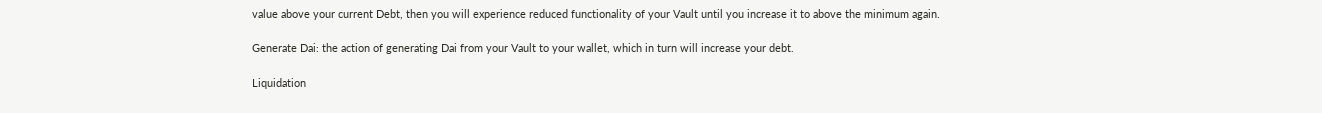value above your current Debt, then you will experience reduced functionality of your Vault until you increase it to above the minimum again.

Generate Dai: the action of generating Dai from your Vault to your wallet, which in turn will increase your debt.

Liquidation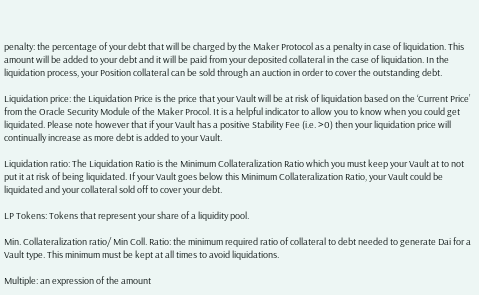penalty: the percentage of your debt that will be charged by the Maker Protocol as a penalty in case of liquidation. This amount will be added to your debt and it will be paid from your deposited collateral in the case of liquidation. In the liquidation process, your Position collateral can be sold through an auction in order to cover the outstanding debt.

Liquidation price: the Liquidation Price is the price that your Vault will be at risk of liquidation based on the ‘Current Price’ from the Oracle Security Module of the Maker Procol. It is a helpful indicator to allow you to know when you could get liquidated. Please note however that if your Vault has a positive Stability Fee (i.e. >0) then your liquidation price will continually increase as more debt is added to your Vault.

Liquidation ratio: The Liquidation Ratio is the Minimum Collateralization Ratio which you must keep your Vault at to not put it at risk of being liquidated. If your Vault goes below this Minimum Collateralization Ratio, your Vault could be liquidated and your collateral sold off to cover your debt.

LP Tokens: Tokens that represent your share of a liquidity pool.

Min. Collateralization ratio/ Min Coll. Ratio: the minimum required ratio of collateral to debt needed to generate Dai for a Vault type. This minimum must be kept at all times to avoid liquidations.

Multiple: an expression of the amount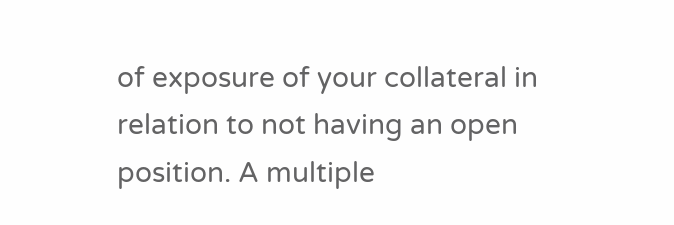of exposure of your collateral in relation to not having an open position. A multiple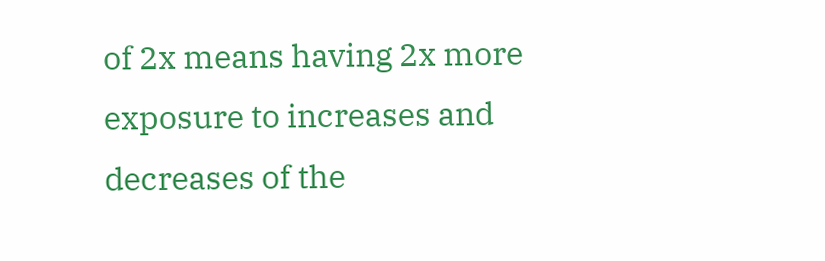of 2x means having 2x more exposure to increases and decreases of the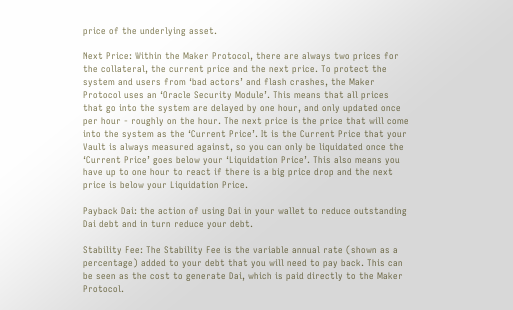price of the underlying asset.

Next Price: Within the Maker Protocol, there are always two prices for the collateral, the current price and the next price. To protect the system and users from ‘bad actors’ and flash crashes, the Maker Protocol uses an ‘Oracle Security Module’. This means that all prices that go into the system are delayed by one hour, and only updated once per hour - roughly on the hour. The next price is the price that will come into the system as the ‘Current Price’. It is the Current Price that your Vault is always measured against, so you can only be liquidated once the ‘Current Price’ goes below your ‘Liquidation Price’. This also means you have up to one hour to react if there is a big price drop and the next price is below your Liquidation Price.

Payback Dai: the action of using Dai in your wallet to reduce outstanding Dai debt and in turn reduce your debt.

Stability Fee: The Stability Fee is the variable annual rate (shown as a percentage) added to your debt that you will need to pay back. This can be seen as the cost to generate Dai, which is paid directly to the Maker Protocol.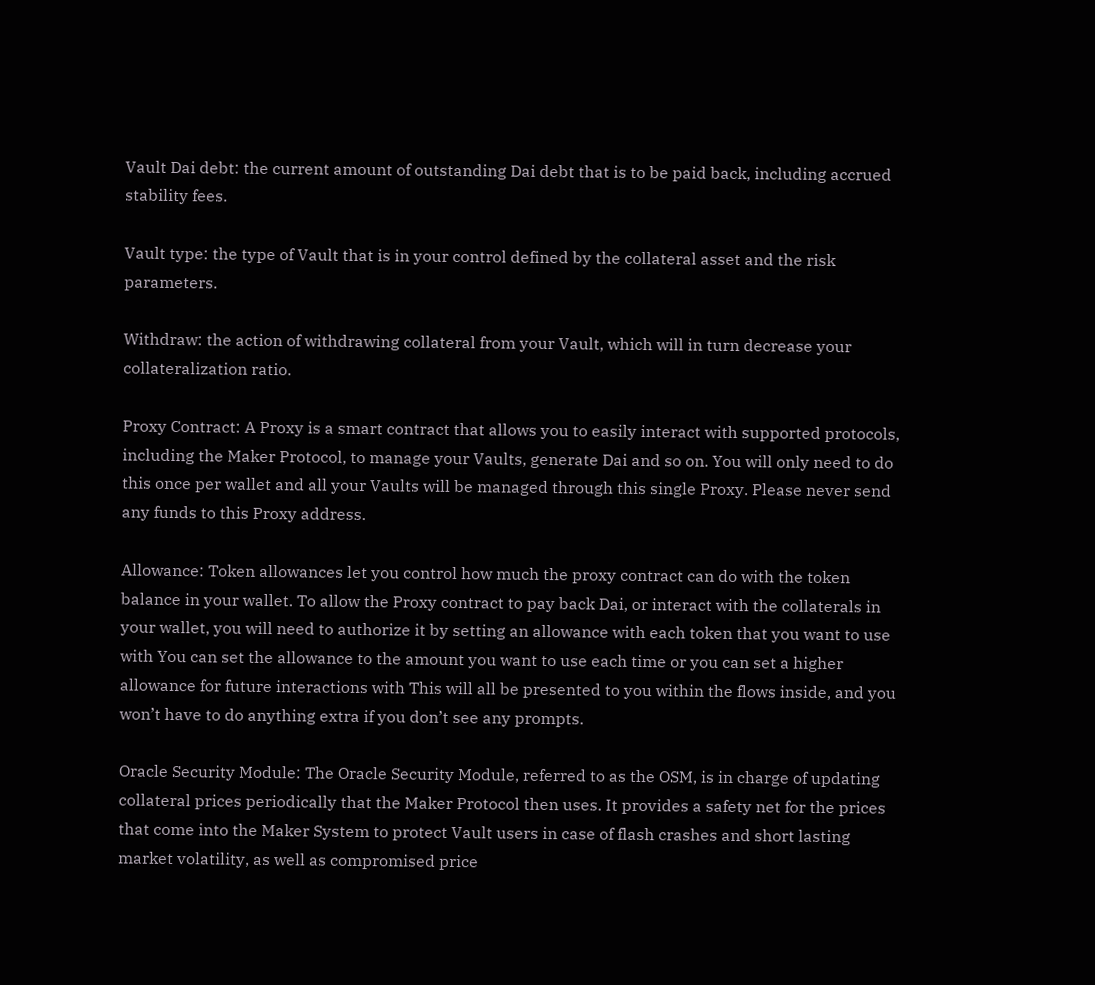Vault Dai debt: the current amount of outstanding Dai debt that is to be paid back, including accrued stability fees.

Vault type: the type of Vault that is in your control defined by the collateral asset and the risk parameters.

Withdraw: the action of withdrawing collateral from your Vault, which will in turn decrease your collateralization ratio.

Proxy Contract: A Proxy is a smart contract that allows you to easily interact with supported protocols, including the Maker Protocol, to manage your Vaults, generate Dai and so on. You will only need to do this once per wallet and all your Vaults will be managed through this single Proxy. Please never send any funds to this Proxy address.

Allowance: Token allowances let you control how much the proxy contract can do with the token balance in your wallet. To allow the Proxy contract to pay back Dai, or interact with the collaterals in your wallet, you will need to authorize it by setting an allowance with each token that you want to use with You can set the allowance to the amount you want to use each time or you can set a higher allowance for future interactions with This will all be presented to you within the flows inside, and you won’t have to do anything extra if you don’t see any prompts.

Oracle Security Module: The Oracle Security Module, referred to as the OSM, is in charge of updating collateral prices periodically that the Maker Protocol then uses. It provides a safety net for the prices that come into the Maker System to protect Vault users in case of flash crashes and short lasting market volatility, as well as compromised price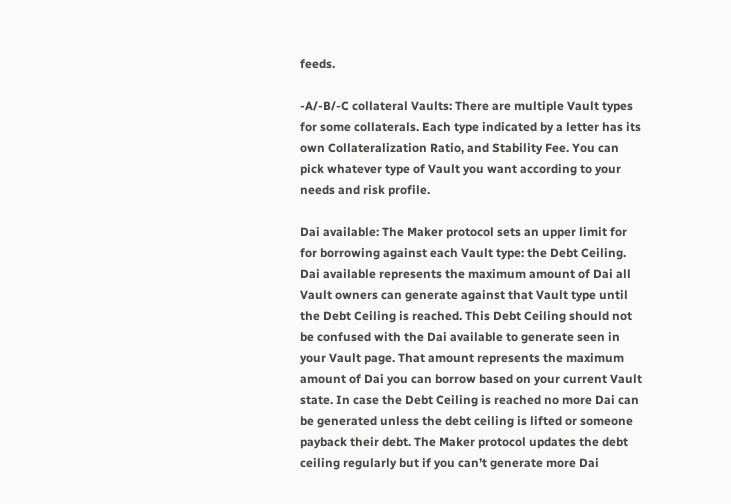feeds.

-A/-B/-C collateral Vaults: There are multiple Vault types for some collaterals. Each type indicated by a letter has its own Collateralization Ratio, and Stability Fee. You can pick whatever type of Vault you want according to your needs and risk profile.

Dai available: The Maker protocol sets an upper limit for for borrowing against each Vault type: the Debt Ceiling. Dai available represents the maximum amount of Dai all Vault owners can generate against that Vault type until the Debt Ceiling is reached. This Debt Ceiling should not be confused with the Dai available to generate seen in your Vault page. That amount represents the maximum amount of Dai you can borrow based on your current Vault state. In case the Debt Ceiling is reached no more Dai can be generated unless the debt ceiling is lifted or someone payback their debt. The Maker protocol updates the debt ceiling regularly but if you can’t generate more Dai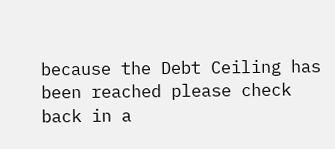because the Debt Ceiling has been reached please check back in a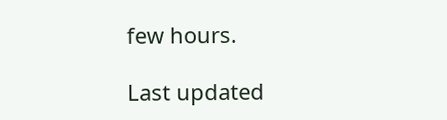few hours.

Last updated